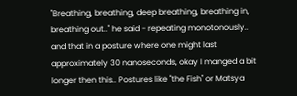"Breathing, breathing, deep breathing, breathing in, breathing out.." he said - repeating monotonously.. and that in a posture where one might last approximately 30 nanoseconds, okay I manged a bit longer then this.. Postures like "the Fish" or Matsya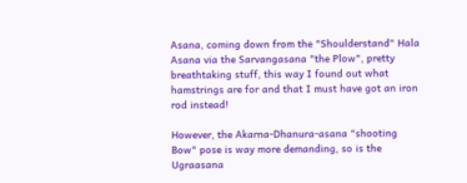Asana, coming down from the "Shoulderstand" Hala Asana via the Sarvangasana "the Plow", pretty breathtaking stuff, this way I found out what hamstrings are for and that I must have got an iron rod instead!

However, the Akarna-Dhanura-asana "shooting Bow" pose is way more demanding, so is the Ugraasana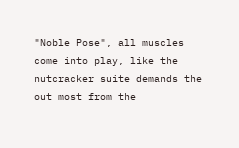"Noble Pose", all muscles come into play, like the nutcracker suite demands the out most from the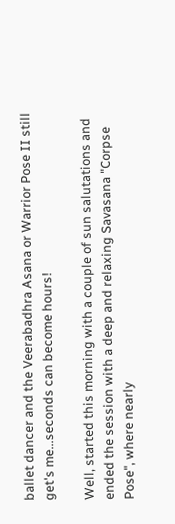ballet dancer and the Veerabadhra Asana or Warrior Pose II still get's me...seconds can become hours!

Well, started this morning with a couple of sun salutations and ended the session with a deep and relaxing Savasana "Corpse Pose", where nearly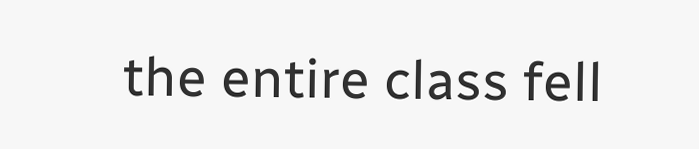the entire class fell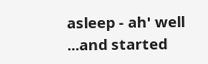asleep - ah' well ...and started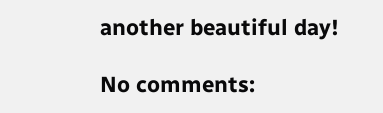another beautiful day!

No comments: